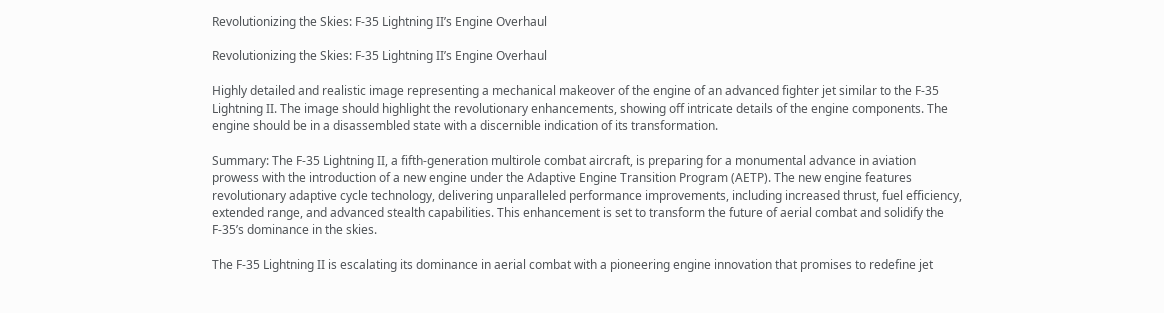Revolutionizing the Skies: F-35 Lightning II’s Engine Overhaul

Revolutionizing the Skies: F-35 Lightning II’s Engine Overhaul

Highly detailed and realistic image representing a mechanical makeover of the engine of an advanced fighter jet similar to the F-35 Lightning II. The image should highlight the revolutionary enhancements, showing off intricate details of the engine components. The engine should be in a disassembled state with a discernible indication of its transformation.

Summary: The F-35 Lightning II, a fifth-generation multirole combat aircraft, is preparing for a monumental advance in aviation prowess with the introduction of a new engine under the Adaptive Engine Transition Program (AETP). The new engine features revolutionary adaptive cycle technology, delivering unparalleled performance improvements, including increased thrust, fuel efficiency, extended range, and advanced stealth capabilities. This enhancement is set to transform the future of aerial combat and solidify the F-35’s dominance in the skies.

The F-35 Lightning II is escalating its dominance in aerial combat with a pioneering engine innovation that promises to redefine jet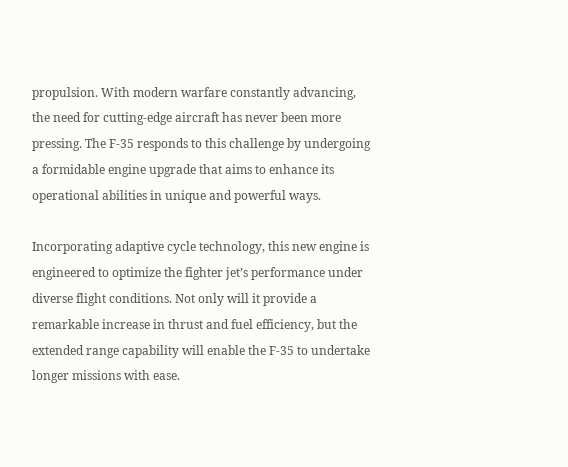propulsion. With modern warfare constantly advancing, the need for cutting-edge aircraft has never been more pressing. The F-35 responds to this challenge by undergoing a formidable engine upgrade that aims to enhance its operational abilities in unique and powerful ways.

Incorporating adaptive cycle technology, this new engine is engineered to optimize the fighter jet’s performance under diverse flight conditions. Not only will it provide a remarkable increase in thrust and fuel efficiency, but the extended range capability will enable the F-35 to undertake longer missions with ease.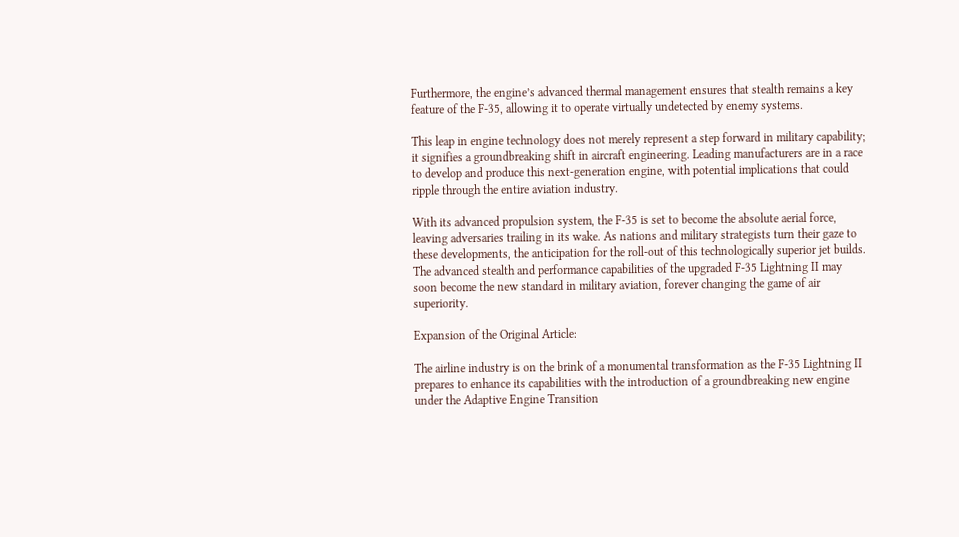Furthermore, the engine’s advanced thermal management ensures that stealth remains a key feature of the F-35, allowing it to operate virtually undetected by enemy systems.

This leap in engine technology does not merely represent a step forward in military capability; it signifies a groundbreaking shift in aircraft engineering. Leading manufacturers are in a race to develop and produce this next-generation engine, with potential implications that could ripple through the entire aviation industry.

With its advanced propulsion system, the F-35 is set to become the absolute aerial force, leaving adversaries trailing in its wake. As nations and military strategists turn their gaze to these developments, the anticipation for the roll-out of this technologically superior jet builds. The advanced stealth and performance capabilities of the upgraded F-35 Lightning II may soon become the new standard in military aviation, forever changing the game of air superiority.

Expansion of the Original Article:

The airline industry is on the brink of a monumental transformation as the F-35 Lightning II prepares to enhance its capabilities with the introduction of a groundbreaking new engine under the Adaptive Engine Transition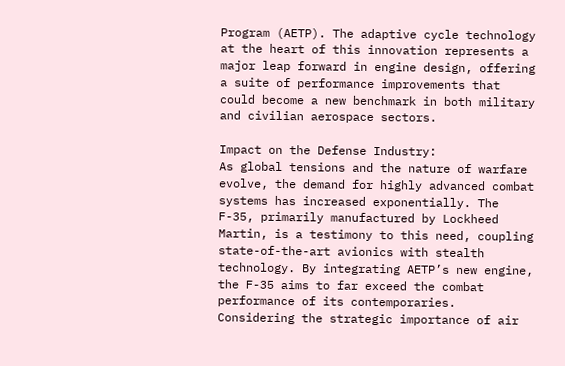Program (AETP). The adaptive cycle technology at the heart of this innovation represents a major leap forward in engine design, offering a suite of performance improvements that could become a new benchmark in both military and civilian aerospace sectors.

Impact on the Defense Industry:
As global tensions and the nature of warfare evolve, the demand for highly advanced combat systems has increased exponentially. The F-35, primarily manufactured by Lockheed Martin, is a testimony to this need, coupling state-of-the-art avionics with stealth technology. By integrating AETP’s new engine, the F-35 aims to far exceed the combat performance of its contemporaries. Considering the strategic importance of air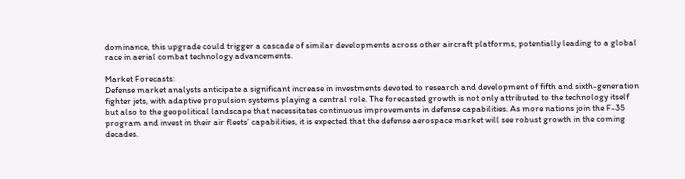dominance, this upgrade could trigger a cascade of similar developments across other aircraft platforms, potentially leading to a global race in aerial combat technology advancements.

Market Forecasts:
Defense market analysts anticipate a significant increase in investments devoted to research and development of fifth and sixth-generation fighter jets, with adaptive propulsion systems playing a central role. The forecasted growth is not only attributed to the technology itself but also to the geopolitical landscape that necessitates continuous improvements in defense capabilities. As more nations join the F-35 program and invest in their air fleets’ capabilities, it is expected that the defense aerospace market will see robust growth in the coming decades.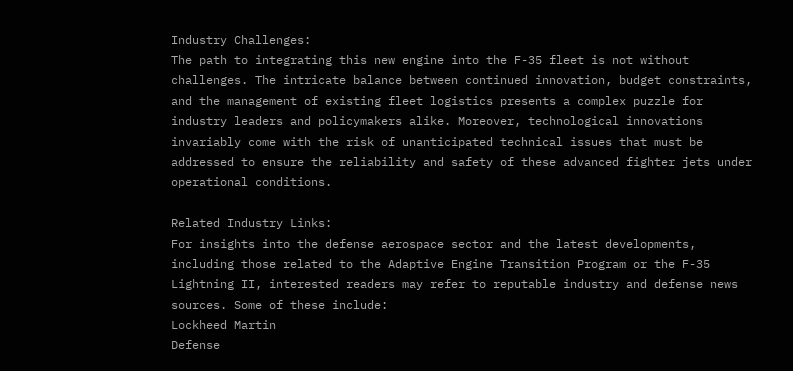Industry Challenges:
The path to integrating this new engine into the F-35 fleet is not without challenges. The intricate balance between continued innovation, budget constraints, and the management of existing fleet logistics presents a complex puzzle for industry leaders and policymakers alike. Moreover, technological innovations invariably come with the risk of unanticipated technical issues that must be addressed to ensure the reliability and safety of these advanced fighter jets under operational conditions.

Related Industry Links:
For insights into the defense aerospace sector and the latest developments, including those related to the Adaptive Engine Transition Program or the F-35 Lightning II, interested readers may refer to reputable industry and defense news sources. Some of these include:
Lockheed Martin
Defense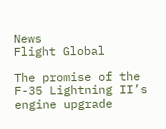News
Flight Global

The promise of the F-35 Lightning II’s engine upgrade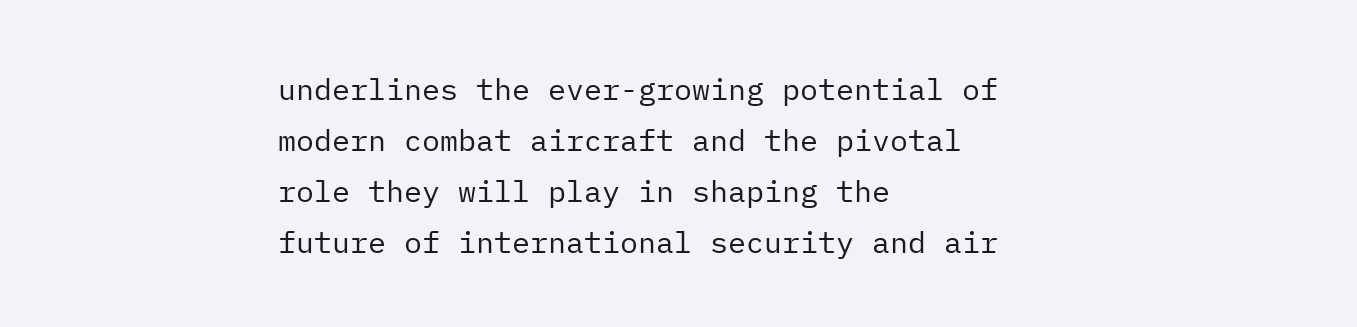underlines the ever-growing potential of modern combat aircraft and the pivotal role they will play in shaping the future of international security and air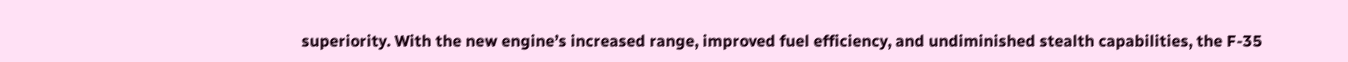superiority. With the new engine’s increased range, improved fuel efficiency, and undiminished stealth capabilities, the F-35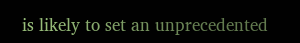is likely to set an unprecedented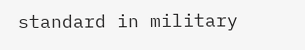standard in military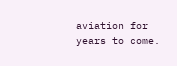aviation for years to come.